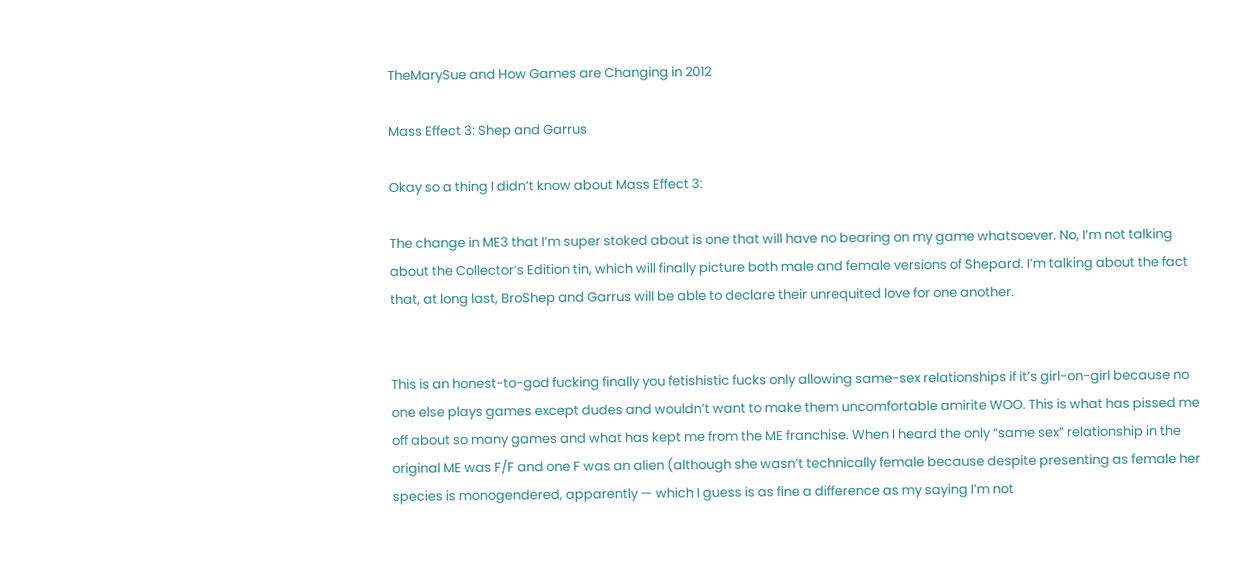TheMarySue and How Games are Changing in 2012

Mass Effect 3: Shep and Garrus

Okay so a thing I didn’t know about Mass Effect 3:

The change in ME3 that I’m super stoked about is one that will have no bearing on my game whatsoever. No, I’m not talking about the Collector’s Edition tin, which will finally picture both male and female versions of Shepard. I’m talking about the fact that, at long last, BroShep and Garrus will be able to declare their unrequited love for one another.


This is an honest-to-god fucking finally you fetishistic fucks only allowing same-sex relationships if it’s girl-on-girl because no one else plays games except dudes and wouldn’t want to make them uncomfortable amirite WOO. This is what has pissed me off about so many games and what has kept me from the ME franchise. When I heard the only “same sex” relationship in the original ME was F/F and one F was an alien (although she wasn’t technically female because despite presenting as female her species is monogendered, apparently — which I guess is as fine a difference as my saying I’m not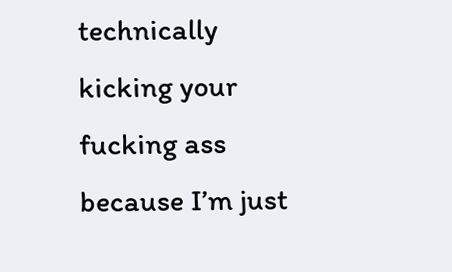technically kicking your fucking ass because I’m just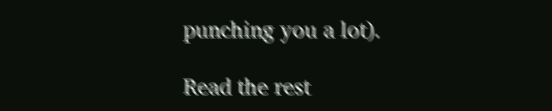punching you a lot).

Read the rest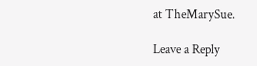at TheMarySue.

Leave a Reply